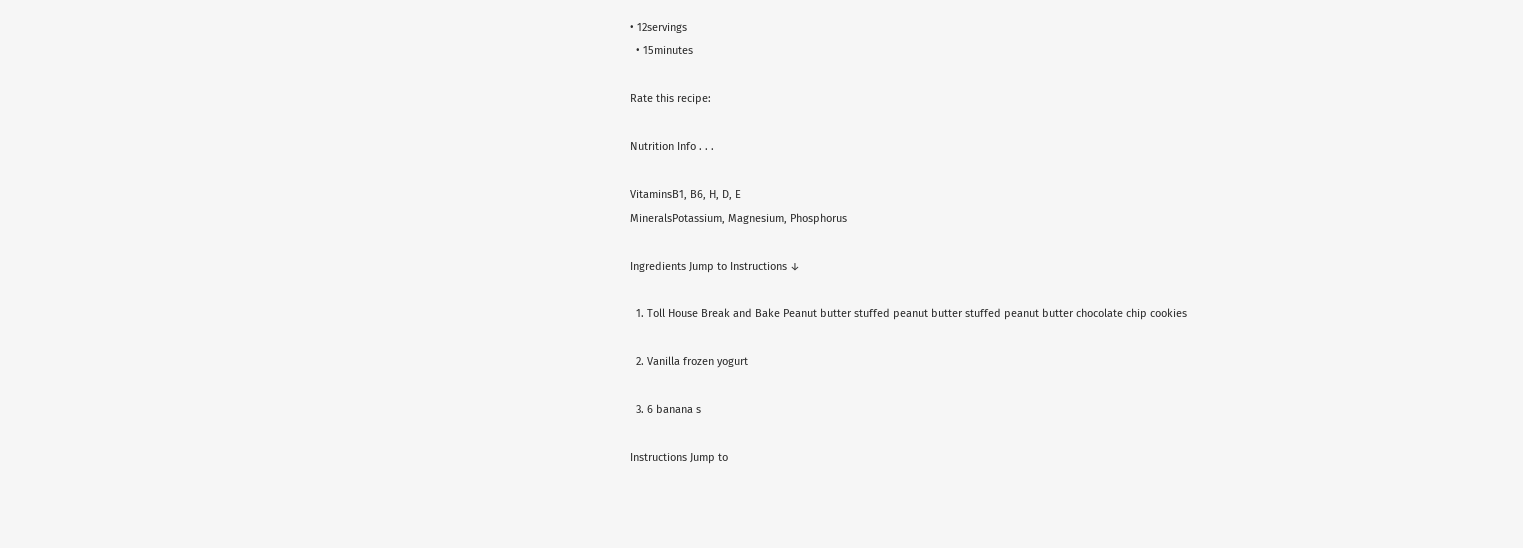• 12servings
  • 15minutes

Rate this recipe:

Nutrition Info . . .

VitaminsB1, B6, H, D, E
MineralsPotassium, Magnesium, Phosphorus

Ingredients Jump to Instructions ↓

  1. Toll House Break and Bake Peanut butter stuffed peanut butter stuffed peanut butter chocolate chip cookies

  2. Vanilla frozen yogurt

  3. 6 banana s

Instructions Jump to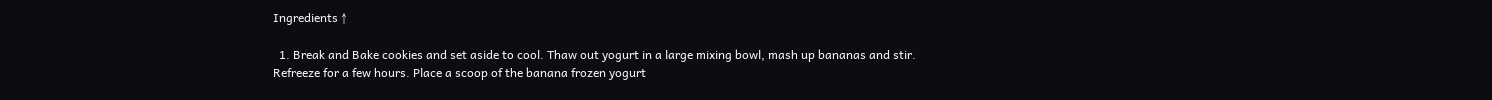Ingredients ↑

  1. Break and Bake cookies and set aside to cool. Thaw out yogurt in a large mixing bowl, mash up bananas and stir. Refreeze for a few hours. Place a scoop of the banana frozen yogurt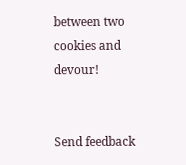between two cookies and devour!


Send feedback